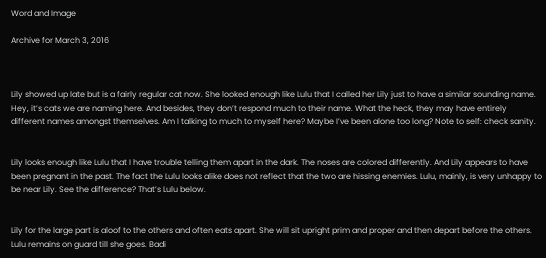Word and Image

Archive for March 3, 2016



Lily showed up late but is a fairly regular cat now. She looked enough like Lulu that I called her Lily just to have a similar sounding name. Hey, it’s cats we are naming here. And besides, they don’t respond much to their name. What the heck, they may have entirely different names amongst themselves. Am I talking to much to myself here? Maybe I’ve been alone too long? Note to self: check sanity.


Lily looks enough like Lulu that I have trouble telling them apart in the dark. The noses are colored differently. And Lily appears to have been pregnant in the past. The fact the Lulu looks alike does not reflect that the two are hissing enemies. Lulu, mainly, is very unhappy to be near Lily. See the difference? That’s Lulu below.


Lily for the large part is aloof to the others and often eats apart. She will sit upright prim and proper and then depart before the others. Lulu remains on guard till she goes. Badi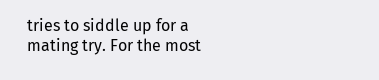tries to siddle up for a mating try. For the most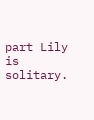part Lily is solitary.